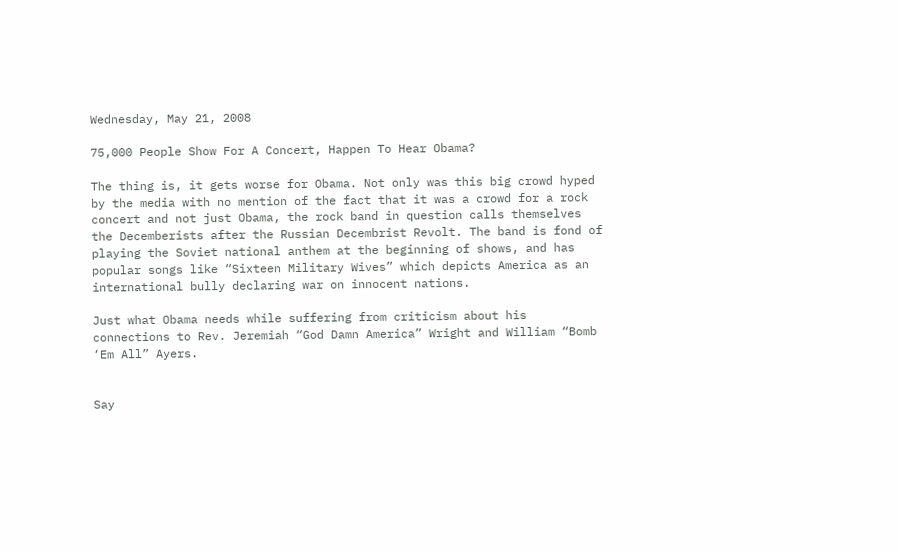Wednesday, May 21, 2008

75,000 People Show For A Concert, Happen To Hear Obama?

The thing is, it gets worse for Obama. Not only was this big crowd hyped by the media with no mention of the fact that it was a crowd for a rock concert and not just Obama, the rock band in question calls themselves the Decemberists after the Russian Decembrist Revolt. The band is fond of playing the Soviet national anthem at the beginning of shows, and has popular songs like “Sixteen Military Wives” which depicts America as an international bully declaring war on innocent nations.

Just what Obama needs while suffering from criticism about his connections to Rev. Jeremiah “God Damn America” Wright and William “Bomb ‘Em All” Ayers.


Say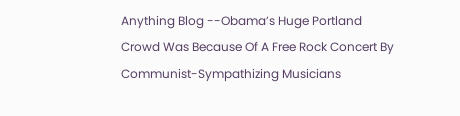Anything Blog --Obama’s Huge Portland Crowd Was Because Of A Free Rock Concert By Communist-Sympathizing Musicians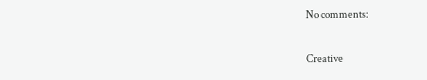No comments:

Creative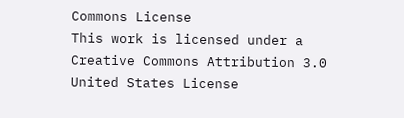Commons License
This work is licensed under a Creative Commons Attribution 3.0 United States License